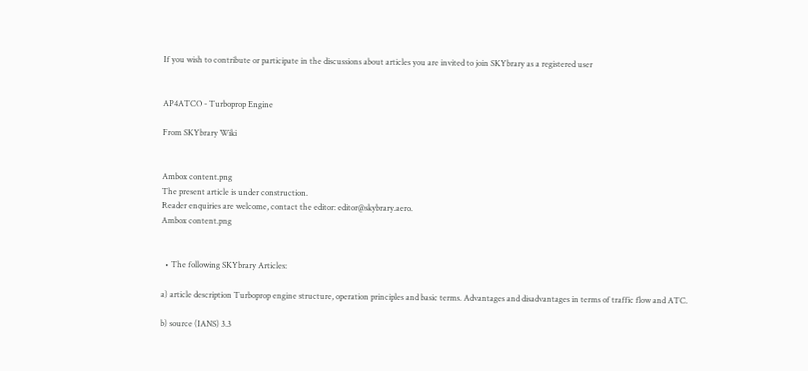If you wish to contribute or participate in the discussions about articles you are invited to join SKYbrary as a registered user


AP4ATCO - Turboprop Engine

From SKYbrary Wiki


Ambox content.png
The present article is under construction.
Reader enquiries are welcome, contact the editor: editor@skybrary.aero.
Ambox content.png


  • The following SKYbrary Articles:

a) article description Turboprop engine structure, operation principles and basic terms. Advantages and disadvantages in terms of traffic flow and ATC.

b) source (IANS) 3.3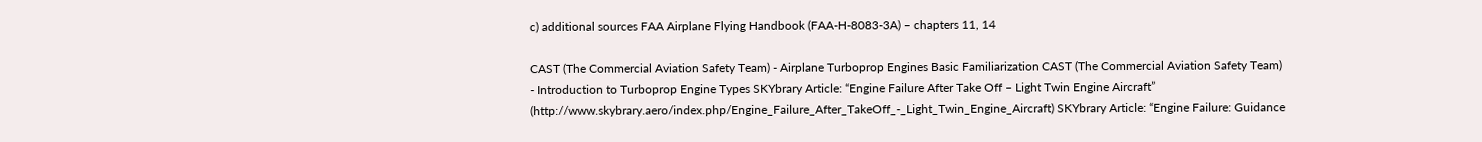c) additional sources FAA Airplane Flying Handbook (FAA-H-8083-3A) – chapters 11, 14

CAST (The Commercial Aviation Safety Team) - Airplane Turboprop Engines Basic Familiarization CAST (The Commercial Aviation Safety Team) - Introduction to Turboprop Engine Types SKYbrary Article: “Engine Failure After Take Off – Light Twin Engine Aircraft” (http://www.skybrary.aero/index.php/Engine_Failure_After_TakeOff_-_Light_Twin_Engine_Aircraft) SKYbrary Article: “Engine Failure: Guidance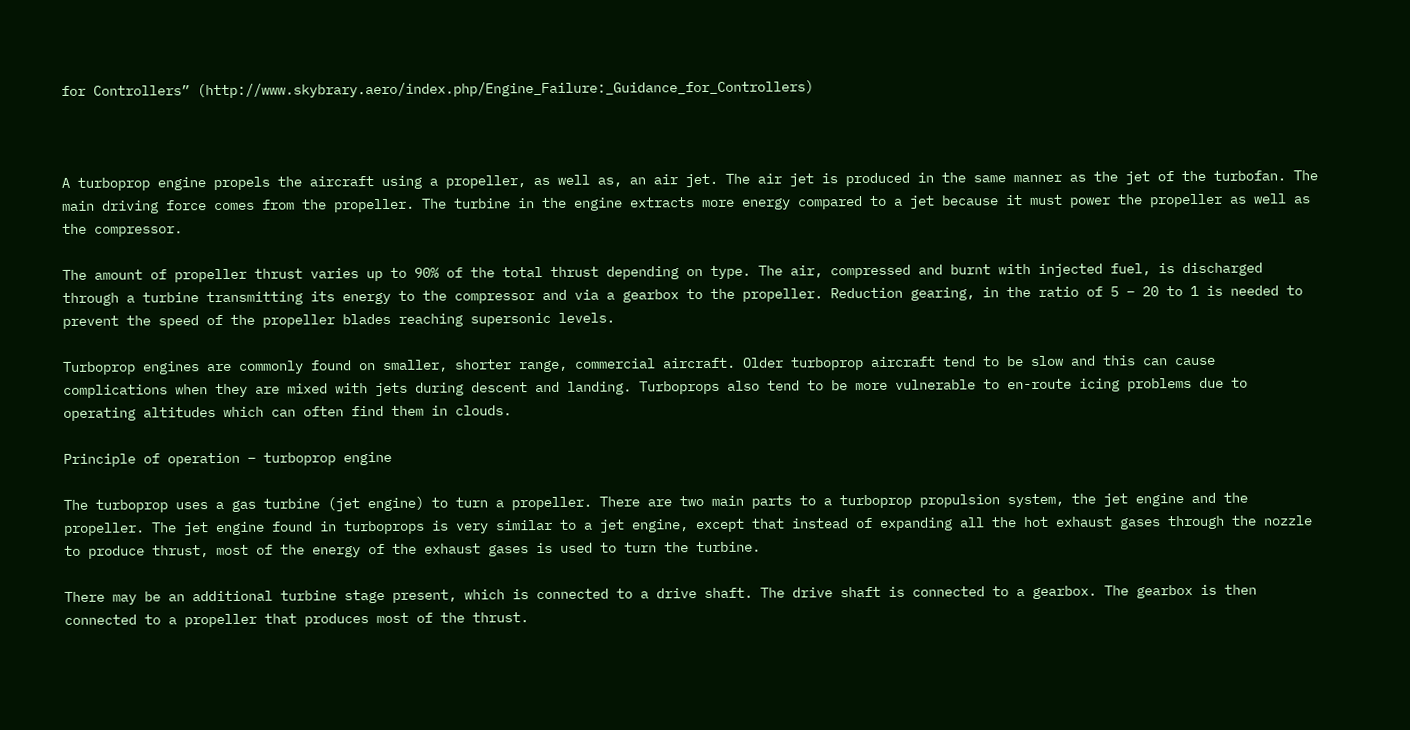for Controllers” (http://www.skybrary.aero/index.php/Engine_Failure:_Guidance_for_Controllers)



A turboprop engine propels the aircraft using a propeller, as well as, an air jet. The air jet is produced in the same manner as the jet of the turbofan. The main driving force comes from the propeller. The turbine in the engine extracts more energy compared to a jet because it must power the propeller as well as the compressor.

The amount of propeller thrust varies up to 90% of the total thrust depending on type. The air, compressed and burnt with injected fuel, is discharged through a turbine transmitting its energy to the compressor and via a gearbox to the propeller. Reduction gearing, in the ratio of 5 – 20 to 1 is needed to prevent the speed of the propeller blades reaching supersonic levels.

Turboprop engines are commonly found on smaller, shorter range, commercial aircraft. Older turboprop aircraft tend to be slow and this can cause complications when they are mixed with jets during descent and landing. Turboprops also tend to be more vulnerable to en-route icing problems due to operating altitudes which can often find them in clouds.

Principle of operation – turboprop engine

The turboprop uses a gas turbine (jet engine) to turn a propeller. There are two main parts to a turboprop propulsion system, the jet engine and the propeller. The jet engine found in turboprops is very similar to a jet engine, except that instead of expanding all the hot exhaust gases through the nozzle to produce thrust, most of the energy of the exhaust gases is used to turn the turbine.

There may be an additional turbine stage present, which is connected to a drive shaft. The drive shaft is connected to a gearbox. The gearbox is then connected to a propeller that produces most of the thrust.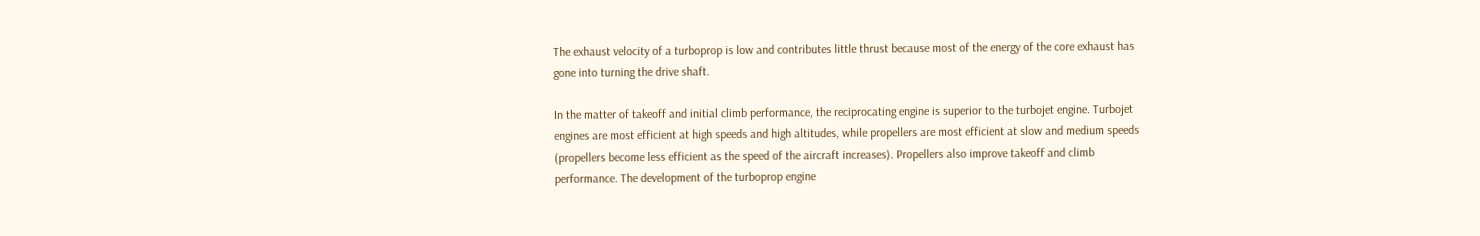The exhaust velocity of a turboprop is low and contributes little thrust because most of the energy of the core exhaust has gone into turning the drive shaft.

In the matter of takeoff and initial climb performance, the reciprocating engine is superior to the turbojet engine. Turbojet engines are most efficient at high speeds and high altitudes, while propellers are most efficient at slow and medium speeds (propellers become less efficient as the speed of the aircraft increases). Propellers also improve takeoff and climb performance. The development of the turboprop engine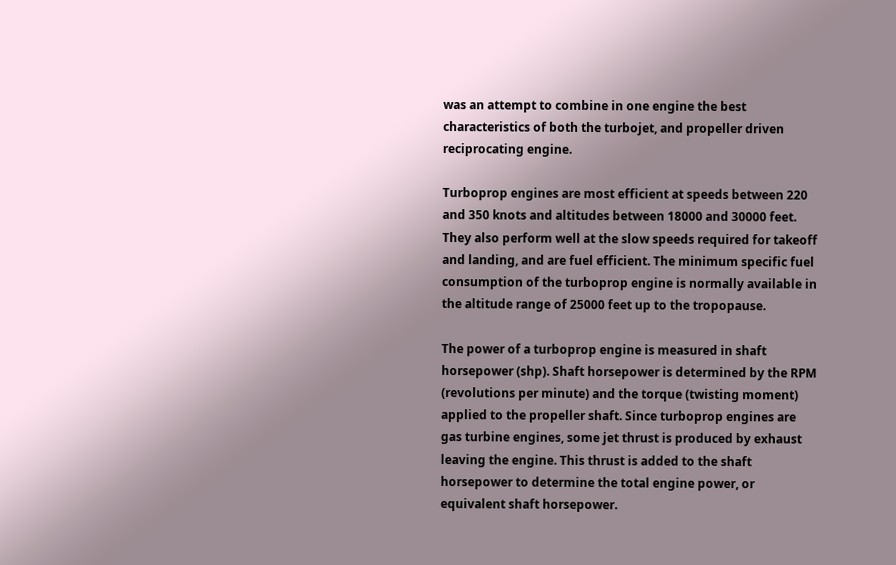was an attempt to combine in one engine the best characteristics of both the turbojet, and propeller driven reciprocating engine.

Turboprop engines are most efficient at speeds between 220 and 350 knots and altitudes between 18000 and 30000 feet. They also perform well at the slow speeds required for takeoff and landing, and are fuel efficient. The minimum specific fuel consumption of the turboprop engine is normally available in the altitude range of 25000 feet up to the tropopause.

The power of a turboprop engine is measured in shaft horsepower (shp). Shaft horsepower is determined by the RPM (revolutions per minute) and the torque (twisting moment) applied to the propeller shaft. Since turboprop engines are gas turbine engines, some jet thrust is produced by exhaust leaving the engine. This thrust is added to the shaft horsepower to determine the total engine power, or equivalent shaft horsepower.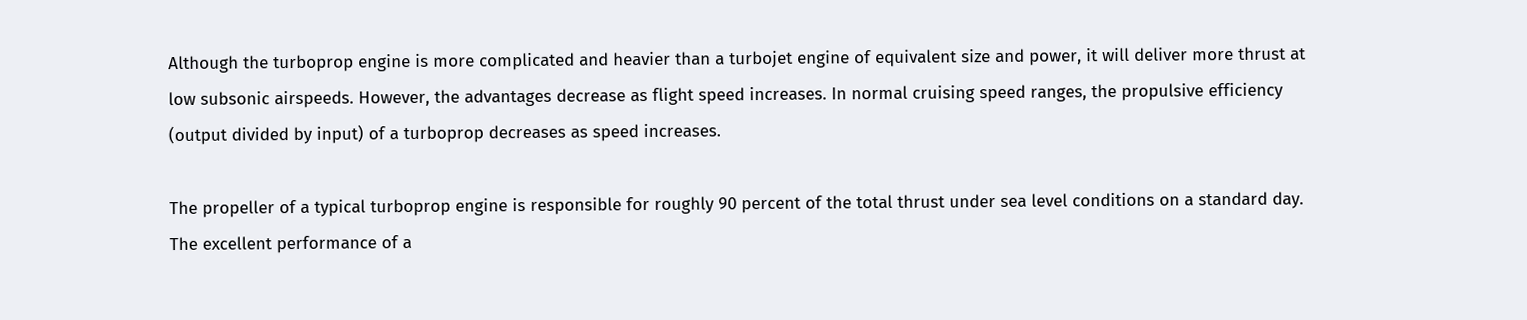Although the turboprop engine is more complicated and heavier than a turbojet engine of equivalent size and power, it will deliver more thrust at low subsonic airspeeds. However, the advantages decrease as flight speed increases. In normal cruising speed ranges, the propulsive efficiency (output divided by input) of a turboprop decreases as speed increases.

The propeller of a typical turboprop engine is responsible for roughly 90 percent of the total thrust under sea level conditions on a standard day. The excellent performance of a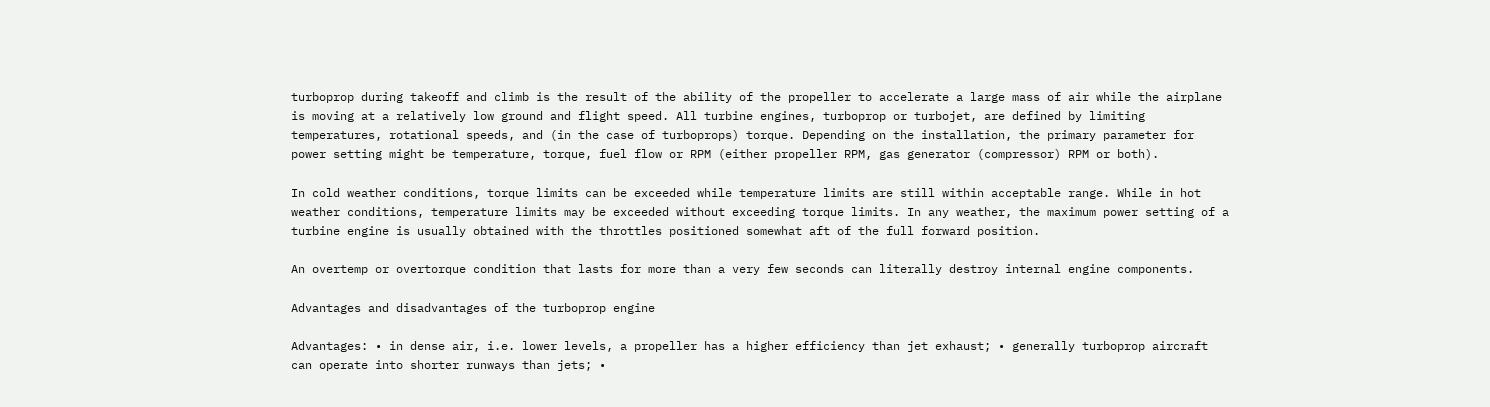turboprop during takeoff and climb is the result of the ability of the propeller to accelerate a large mass of air while the airplane is moving at a relatively low ground and flight speed. All turbine engines, turboprop or turbojet, are defined by limiting temperatures, rotational speeds, and (in the case of turboprops) torque. Depending on the installation, the primary parameter for power setting might be temperature, torque, fuel flow or RPM (either propeller RPM, gas generator (compressor) RPM or both).

In cold weather conditions, torque limits can be exceeded while temperature limits are still within acceptable range. While in hot weather conditions, temperature limits may be exceeded without exceeding torque limits. In any weather, the maximum power setting of a turbine engine is usually obtained with the throttles positioned somewhat aft of the full forward position.

An overtemp or overtorque condition that lasts for more than a very few seconds can literally destroy internal engine components.

Advantages and disadvantages of the turboprop engine

Advantages: • in dense air, i.e. lower levels, a propeller has a higher efficiency than jet exhaust; • generally turboprop aircraft can operate into shorter runways than jets; •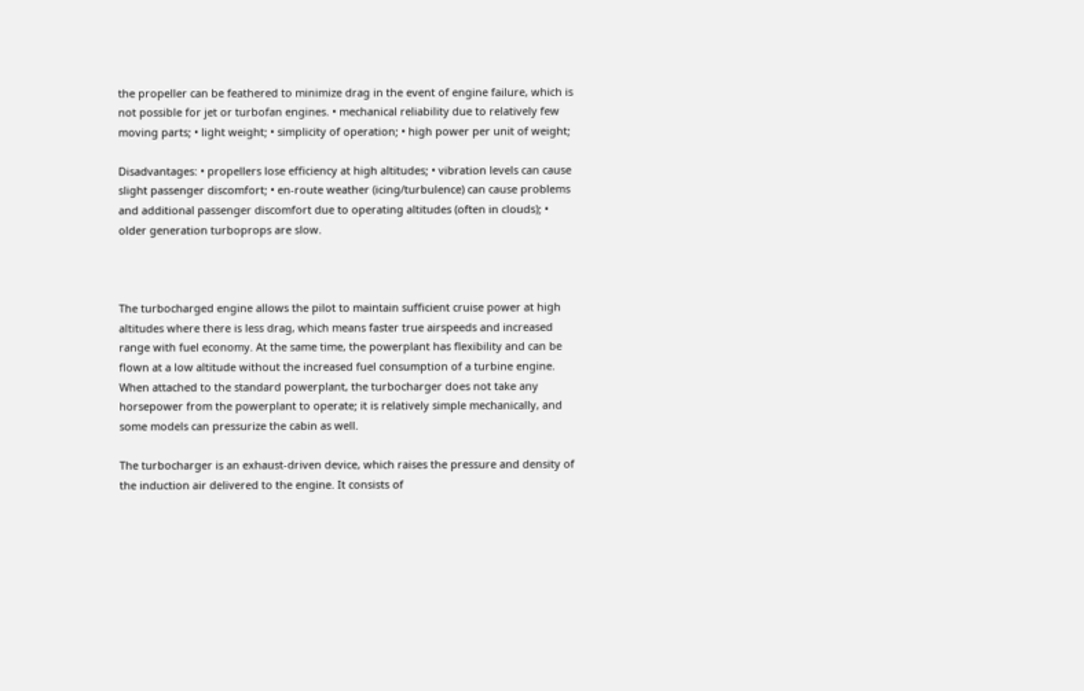the propeller can be feathered to minimize drag in the event of engine failure, which is not possible for jet or turbofan engines. • mechanical reliability due to relatively few moving parts; • light weight; • simplicity of operation; • high power per unit of weight;

Disadvantages: • propellers lose efficiency at high altitudes; • vibration levels can cause slight passenger discomfort; • en-route weather (icing/turbulence) can cause problems and additional passenger discomfort due to operating altitudes (often in clouds); • older generation turboprops are slow.



The turbocharged engine allows the pilot to maintain sufficient cruise power at high altitudes where there is less drag, which means faster true airspeeds and increased range with fuel economy. At the same time, the powerplant has flexibility and can be flown at a low altitude without the increased fuel consumption of a turbine engine. When attached to the standard powerplant, the turbocharger does not take any horsepower from the powerplant to operate; it is relatively simple mechanically, and some models can pressurize the cabin as well.

The turbocharger is an exhaust-driven device, which raises the pressure and density of the induction air delivered to the engine. It consists of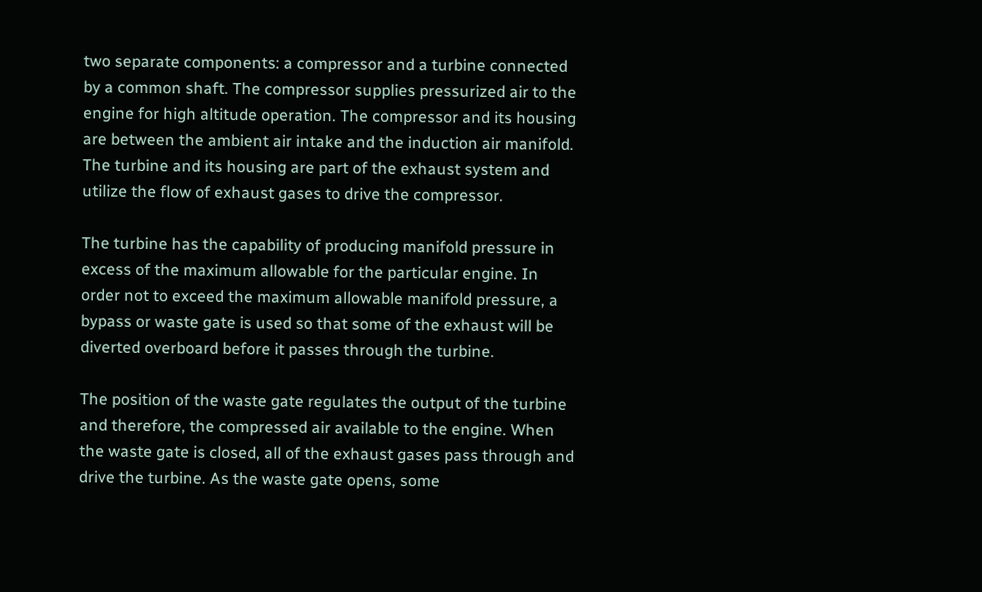two separate components: a compressor and a turbine connected by a common shaft. The compressor supplies pressurized air to the engine for high altitude operation. The compressor and its housing are between the ambient air intake and the induction air manifold. The turbine and its housing are part of the exhaust system and utilize the flow of exhaust gases to drive the compressor.

The turbine has the capability of producing manifold pressure in excess of the maximum allowable for the particular engine. In order not to exceed the maximum allowable manifold pressure, a bypass or waste gate is used so that some of the exhaust will be diverted overboard before it passes through the turbine.

The position of the waste gate regulates the output of the turbine and therefore, the compressed air available to the engine. When the waste gate is closed, all of the exhaust gases pass through and drive the turbine. As the waste gate opens, some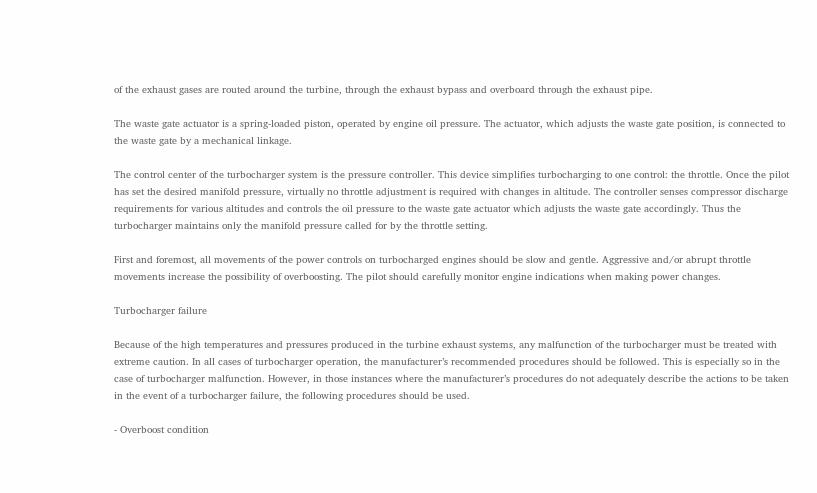of the exhaust gases are routed around the turbine, through the exhaust bypass and overboard through the exhaust pipe.

The waste gate actuator is a spring-loaded piston, operated by engine oil pressure. The actuator, which adjusts the waste gate position, is connected to the waste gate by a mechanical linkage.

The control center of the turbocharger system is the pressure controller. This device simplifies turbocharging to one control: the throttle. Once the pilot has set the desired manifold pressure, virtually no throttle adjustment is required with changes in altitude. The controller senses compressor discharge requirements for various altitudes and controls the oil pressure to the waste gate actuator which adjusts the waste gate accordingly. Thus the turbocharger maintains only the manifold pressure called for by the throttle setting.

First and foremost, all movements of the power controls on turbocharged engines should be slow and gentle. Aggressive and/or abrupt throttle movements increase the possibility of overboosting. The pilot should carefully monitor engine indications when making power changes.

Turbocharger failure

Because of the high temperatures and pressures produced in the turbine exhaust systems, any malfunction of the turbocharger must be treated with extreme caution. In all cases of turbocharger operation, the manufacturer’s recommended procedures should be followed. This is especially so in the case of turbocharger malfunction. However, in those instances where the manufacturer’s procedures do not adequately describe the actions to be taken in the event of a turbocharger failure, the following procedures should be used.

- Overboost condition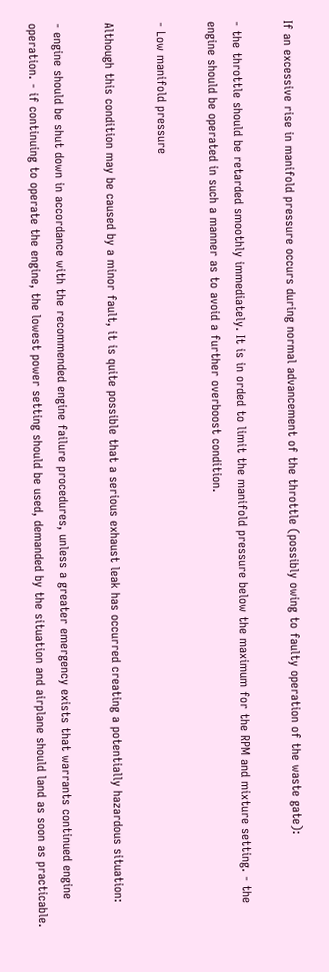If an excessive rise in manifold pressure occurs during normal advancement of the throttle (possibly owing to faulty operation of the waste gate):

- the throttle should be retarded smoothly immediately. It is in orded to limit the manifold pressure below the maximum for the RPM and mixture setting. - the engine should be operated in such a manner as to avoid a further overboost condition.

- Low manifold pressure

Although this condition may be caused by a minor fault, it is quite possible that a serious exhaust leak has occurred creating a potentially hazardous situation:

- engine should be shut down in accordance with the recommended engine failure procedures, unless a greater emergency exists that warrants continued engine operation. - if continuing to operate the engine, the lowest power setting should be used, demanded by the situation and airplane should land as soon as practicable.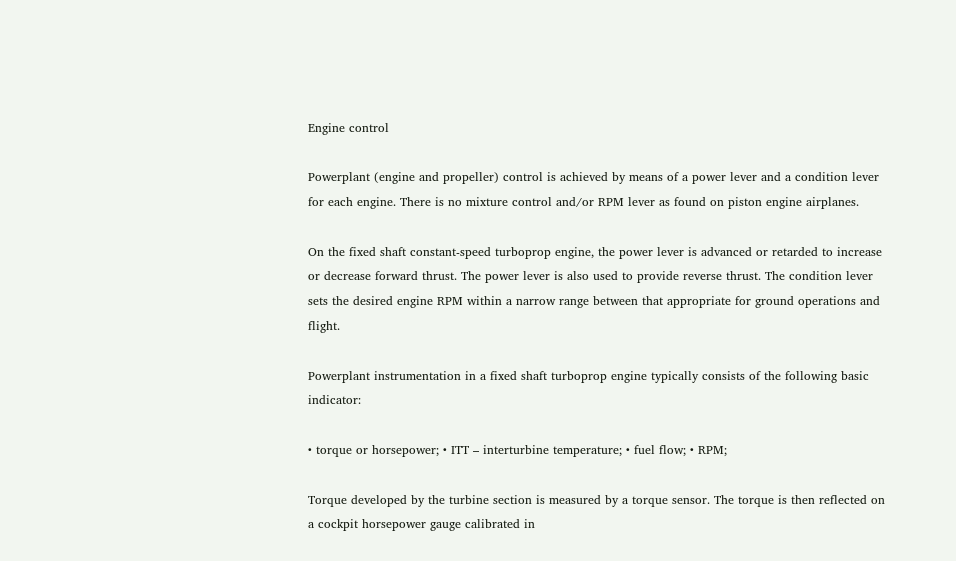Engine control

Powerplant (engine and propeller) control is achieved by means of a power lever and a condition lever for each engine. There is no mixture control and/or RPM lever as found on piston engine airplanes.

On the fixed shaft constant-speed turboprop engine, the power lever is advanced or retarded to increase or decrease forward thrust. The power lever is also used to provide reverse thrust. The condition lever sets the desired engine RPM within a narrow range between that appropriate for ground operations and flight.

Powerplant instrumentation in a fixed shaft turboprop engine typically consists of the following basic indicator:

• torque or horsepower; • ITT – interturbine temperature; • fuel flow; • RPM;

Torque developed by the turbine section is measured by a torque sensor. The torque is then reflected on a cockpit horsepower gauge calibrated in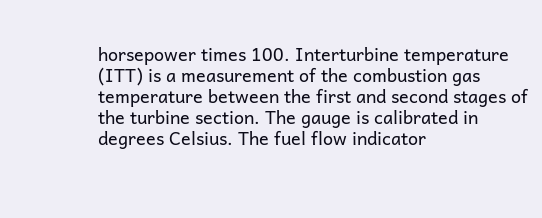horsepower times 100. Interturbine temperature (ITT) is a measurement of the combustion gas temperature between the first and second stages of the turbine section. The gauge is calibrated in degrees Celsius. The fuel flow indicator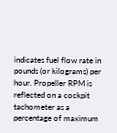indicates fuel flow rate in pounds (or kilograms) per hour. Propeller RPM is reflected on a cockpit tachometer as a percentage of maximum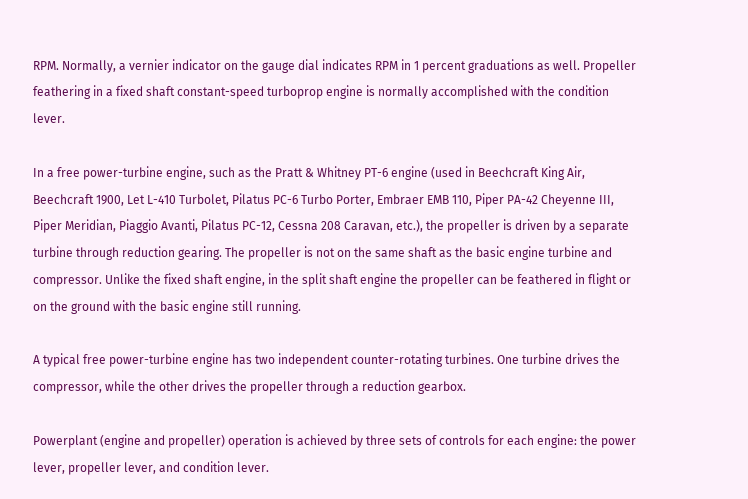RPM. Normally, a vernier indicator on the gauge dial indicates RPM in 1 percent graduations as well. Propeller feathering in a fixed shaft constant-speed turboprop engine is normally accomplished with the condition lever.

In a free power-turbine engine, such as the Pratt & Whitney PT-6 engine (used in Beechcraft King Air, Beechcraft 1900, Let L-410 Turbolet, Pilatus PC-6 Turbo Porter, Embraer EMB 110, Piper PA-42 Cheyenne III, Piper Meridian, Piaggio Avanti, Pilatus PC-12, Cessna 208 Caravan, etc.), the propeller is driven by a separate turbine through reduction gearing. The propeller is not on the same shaft as the basic engine turbine and compressor. Unlike the fixed shaft engine, in the split shaft engine the propeller can be feathered in flight or on the ground with the basic engine still running.

A typical free power-turbine engine has two independent counter-rotating turbines. One turbine drives the compressor, while the other drives the propeller through a reduction gearbox.

Powerplant (engine and propeller) operation is achieved by three sets of controls for each engine: the power lever, propeller lever, and condition lever.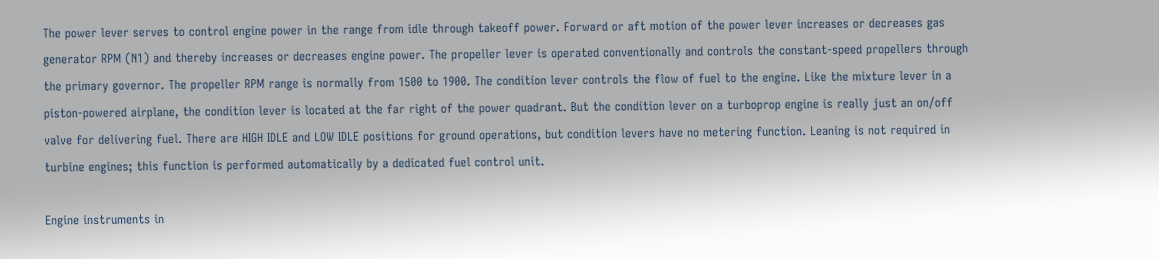The power lever serves to control engine power in the range from idle through takeoff power. Forward or aft motion of the power lever increases or decreases gas generator RPM (N1) and thereby increases or decreases engine power. The propeller lever is operated conventionally and controls the constant-speed propellers through the primary governor. The propeller RPM range is normally from 1500 to 1900. The condition lever controls the flow of fuel to the engine. Like the mixture lever in a piston-powered airplane, the condition lever is located at the far right of the power quadrant. But the condition lever on a turboprop engine is really just an on/off valve for delivering fuel. There are HIGH IDLE and LOW IDLE positions for ground operations, but condition levers have no metering function. Leaning is not required in turbine engines; this function is performed automatically by a dedicated fuel control unit.

Engine instruments in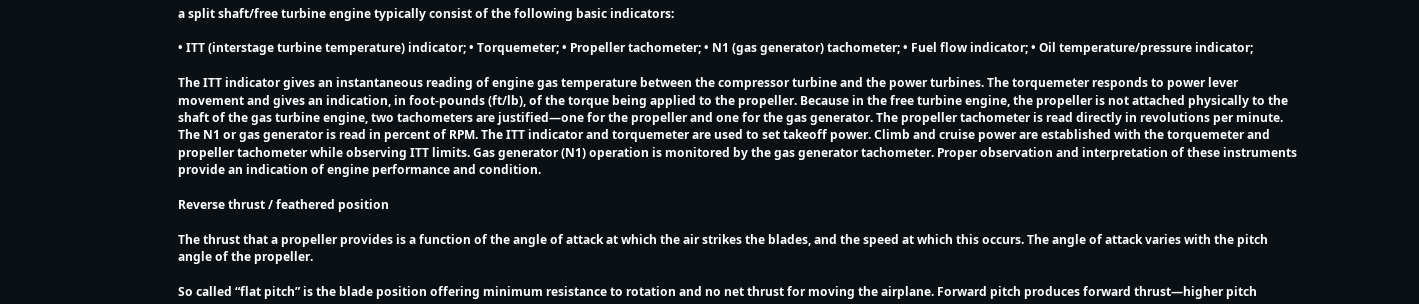a split shaft/free turbine engine typically consist of the following basic indicators:

• ITT (interstage turbine temperature) indicator; • Torquemeter; • Propeller tachometer; • N1 (gas generator) tachometer; • Fuel flow indicator; • Oil temperature/pressure indicator;

The ITT indicator gives an instantaneous reading of engine gas temperature between the compressor turbine and the power turbines. The torquemeter responds to power lever movement and gives an indication, in foot-pounds (ft/lb), of the torque being applied to the propeller. Because in the free turbine engine, the propeller is not attached physically to the shaft of the gas turbine engine, two tachometers are justified—one for the propeller and one for the gas generator. The propeller tachometer is read directly in revolutions per minute. The N1 or gas generator is read in percent of RPM. The ITT indicator and torquemeter are used to set takeoff power. Climb and cruise power are established with the torquemeter and propeller tachometer while observing ITT limits. Gas generator (N1) operation is monitored by the gas generator tachometer. Proper observation and interpretation of these instruments provide an indication of engine performance and condition.

Reverse thrust / feathered position

The thrust that a propeller provides is a function of the angle of attack at which the air strikes the blades, and the speed at which this occurs. The angle of attack varies with the pitch angle of the propeller.

So called “flat pitch” is the blade position offering minimum resistance to rotation and no net thrust for moving the airplane. Forward pitch produces forward thrust—higher pitch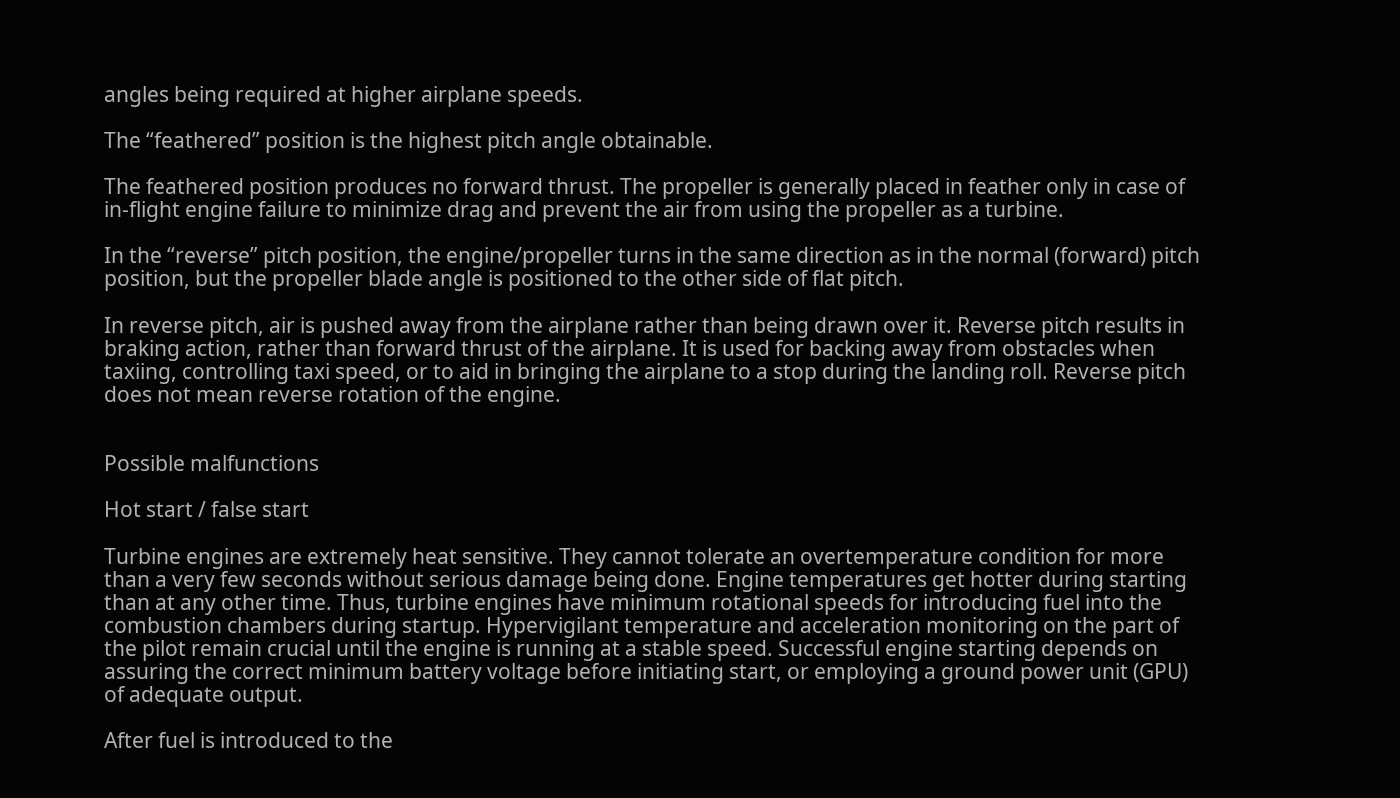angles being required at higher airplane speeds.

The “feathered” position is the highest pitch angle obtainable.

The feathered position produces no forward thrust. The propeller is generally placed in feather only in case of in-flight engine failure to minimize drag and prevent the air from using the propeller as a turbine.

In the “reverse” pitch position, the engine/propeller turns in the same direction as in the normal (forward) pitch position, but the propeller blade angle is positioned to the other side of flat pitch.

In reverse pitch, air is pushed away from the airplane rather than being drawn over it. Reverse pitch results in braking action, rather than forward thrust of the airplane. It is used for backing away from obstacles when taxiing, controlling taxi speed, or to aid in bringing the airplane to a stop during the landing roll. Reverse pitch does not mean reverse rotation of the engine.


Possible malfunctions

Hot start / false start

Turbine engines are extremely heat sensitive. They cannot tolerate an overtemperature condition for more than a very few seconds without serious damage being done. Engine temperatures get hotter during starting than at any other time. Thus, turbine engines have minimum rotational speeds for introducing fuel into the combustion chambers during startup. Hypervigilant temperature and acceleration monitoring on the part of the pilot remain crucial until the engine is running at a stable speed. Successful engine starting depends on assuring the correct minimum battery voltage before initiating start, or employing a ground power unit (GPU) of adequate output.

After fuel is introduced to the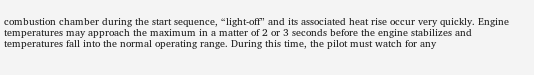combustion chamber during the start sequence, “light-off” and its associated heat rise occur very quickly. Engine temperatures may approach the maximum in a matter of 2 or 3 seconds before the engine stabilizes and temperatures fall into the normal operating range. During this time, the pilot must watch for any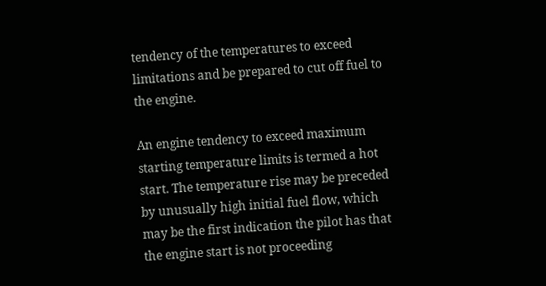tendency of the temperatures to exceed limitations and be prepared to cut off fuel to the engine.

An engine tendency to exceed maximum starting temperature limits is termed a hot start. The temperature rise may be preceded by unusually high initial fuel flow, which may be the first indication the pilot has that the engine start is not proceeding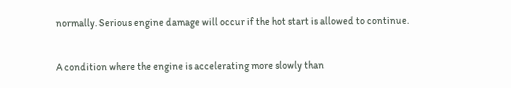normally. Serious engine damage will occur if the hot start is allowed to continue.

A condition where the engine is accelerating more slowly than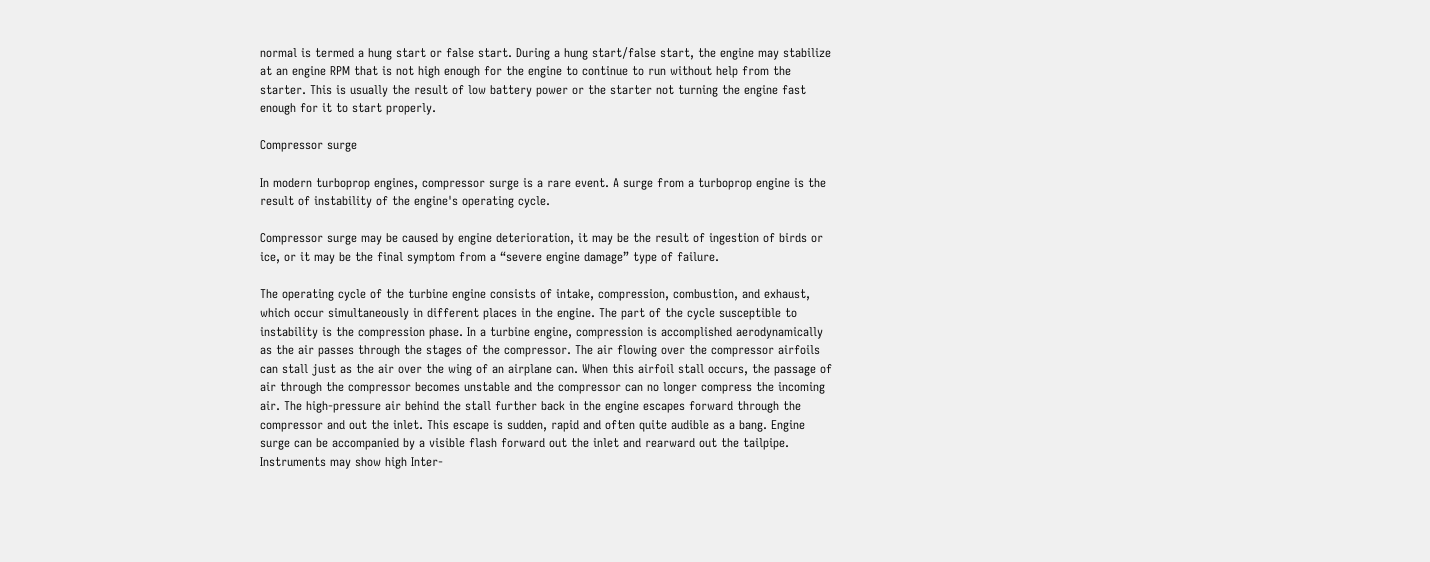normal is termed a hung start or false start. During a hung start/false start, the engine may stabilize at an engine RPM that is not high enough for the engine to continue to run without help from the starter. This is usually the result of low battery power or the starter not turning the engine fast enough for it to start properly.

Compressor surge

In modern turboprop engines, compressor surge is a rare event. A surge from a turboprop engine is the result of instability of the engine's operating cycle.

Compressor surge may be caused by engine deterioration, it may be the result of ingestion of birds or ice, or it may be the final symptom from a “severe engine damage” type of failure.

The operating cycle of the turbine engine consists of intake, compression, combustion, and exhaust, which occur simultaneously in different places in the engine. The part of the cycle susceptible to instability is the compression phase. In a turbine engine, compression is accomplished aerodynamically as the air passes through the stages of the compressor. The air flowing over the compressor airfoils can stall just as the air over the wing of an airplane can. When this airfoil stall occurs, the passage of air through the compressor becomes unstable and the compressor can no longer compress the incoming air. The high-pressure air behind the stall further back in the engine escapes forward through the compressor and out the inlet. This escape is sudden, rapid and often quite audible as a bang. Engine surge can be accompanied by a visible flash forward out the inlet and rearward out the tailpipe. Instruments may show high Inter-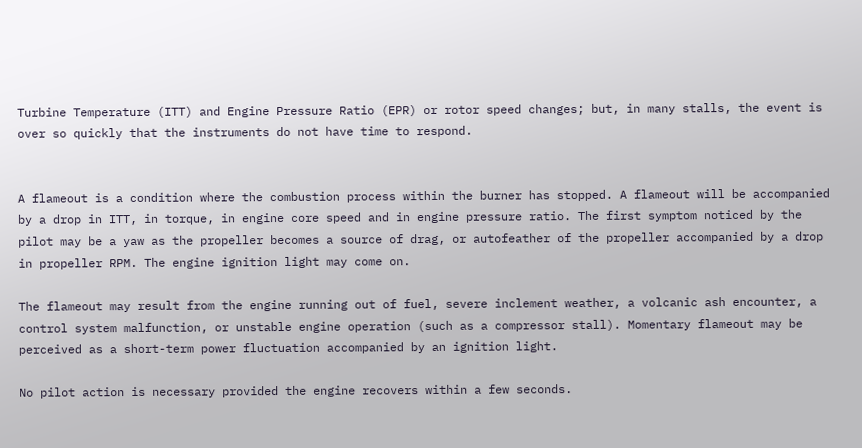Turbine Temperature (ITT) and Engine Pressure Ratio (EPR) or rotor speed changes; but, in many stalls, the event is over so quickly that the instruments do not have time to respond.


A flameout is a condition where the combustion process within the burner has stopped. A flameout will be accompanied by a drop in ITT, in torque, in engine core speed and in engine pressure ratio. The first symptom noticed by the pilot may be a yaw as the propeller becomes a source of drag, or autofeather of the propeller accompanied by a drop in propeller RPM. The engine ignition light may come on.

The flameout may result from the engine running out of fuel, severe inclement weather, a volcanic ash encounter, a control system malfunction, or unstable engine operation (such as a compressor stall). Momentary flameout may be perceived as a short-term power fluctuation accompanied by an ignition light.

No pilot action is necessary provided the engine recovers within a few seconds.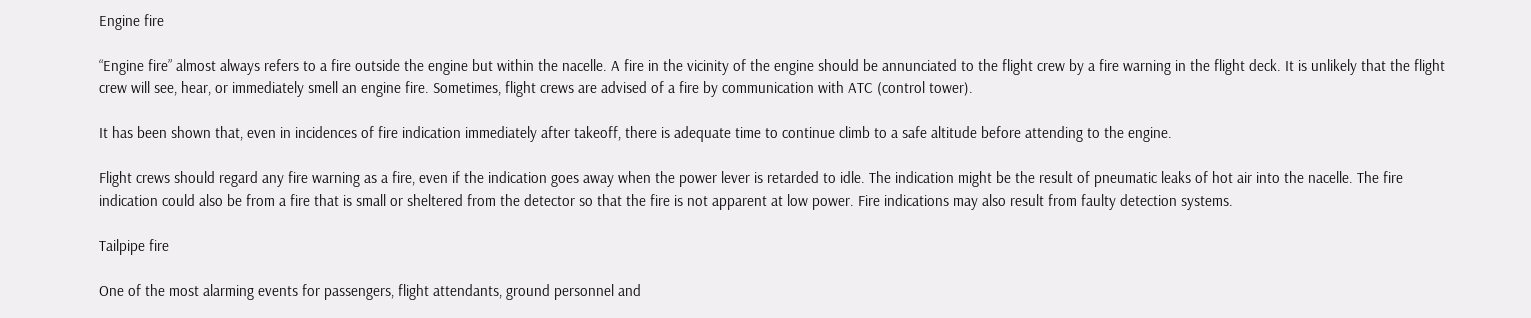Engine fire

“Engine fire” almost always refers to a fire outside the engine but within the nacelle. A fire in the vicinity of the engine should be annunciated to the flight crew by a fire warning in the flight deck. It is unlikely that the flight crew will see, hear, or immediately smell an engine fire. Sometimes, flight crews are advised of a fire by communication with ATC (control tower).

It has been shown that, even in incidences of fire indication immediately after takeoff, there is adequate time to continue climb to a safe altitude before attending to the engine.

Flight crews should regard any fire warning as a fire, even if the indication goes away when the power lever is retarded to idle. The indication might be the result of pneumatic leaks of hot air into the nacelle. The fire indication could also be from a fire that is small or sheltered from the detector so that the fire is not apparent at low power. Fire indications may also result from faulty detection systems.

Tailpipe fire

One of the most alarming events for passengers, flight attendants, ground personnel and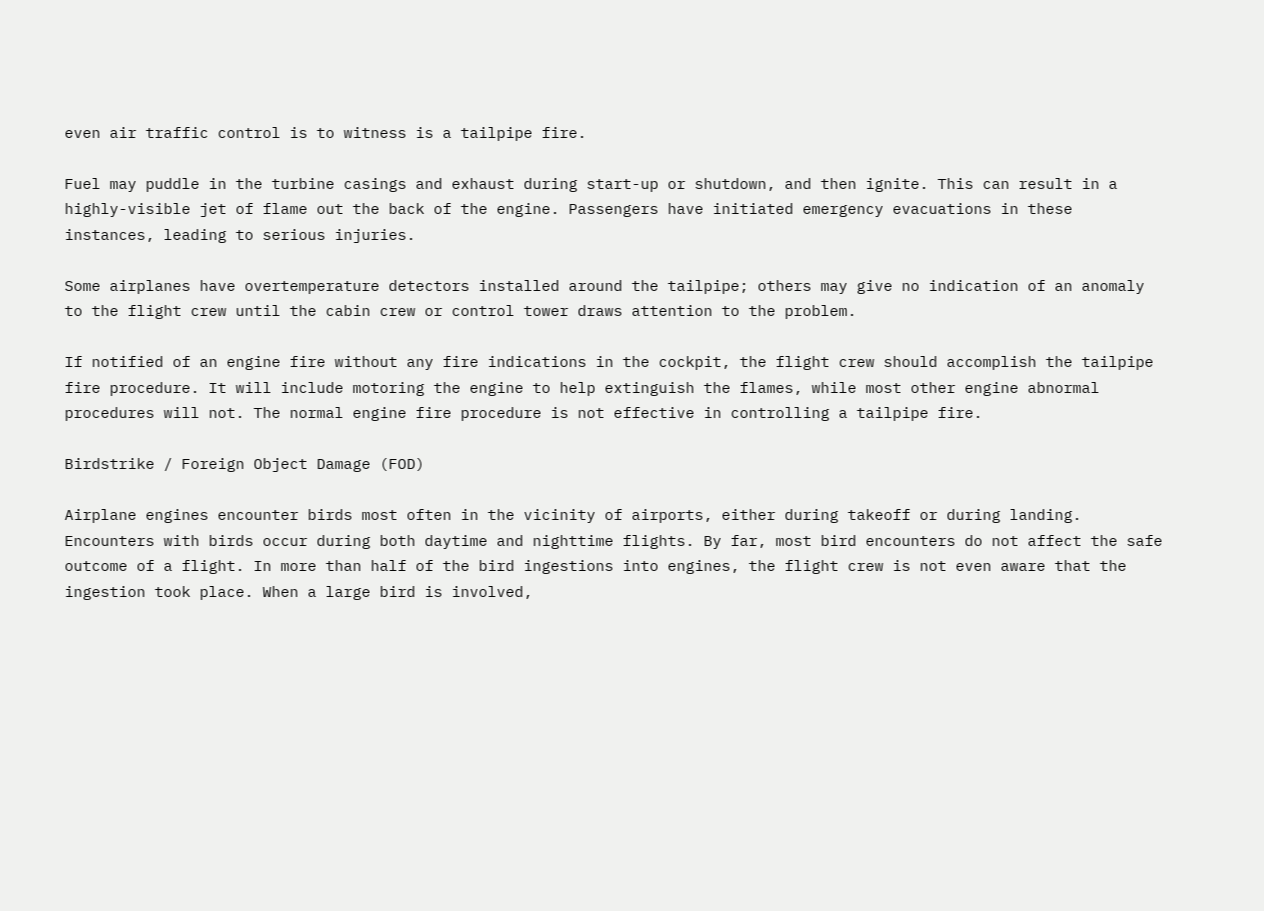even air traffic control is to witness is a tailpipe fire.

Fuel may puddle in the turbine casings and exhaust during start-up or shutdown, and then ignite. This can result in a highly-visible jet of flame out the back of the engine. Passengers have initiated emergency evacuations in these instances, leading to serious injuries.

Some airplanes have overtemperature detectors installed around the tailpipe; others may give no indication of an anomaly to the flight crew until the cabin crew or control tower draws attention to the problem.

If notified of an engine fire without any fire indications in the cockpit, the flight crew should accomplish the tailpipe fire procedure. It will include motoring the engine to help extinguish the flames, while most other engine abnormal procedures will not. The normal engine fire procedure is not effective in controlling a tailpipe fire.

Birdstrike / Foreign Object Damage (FOD)

Airplane engines encounter birds most often in the vicinity of airports, either during takeoff or during landing. Encounters with birds occur during both daytime and nighttime flights. By far, most bird encounters do not affect the safe outcome of a flight. In more than half of the bird ingestions into engines, the flight crew is not even aware that the ingestion took place. When a large bird is involved,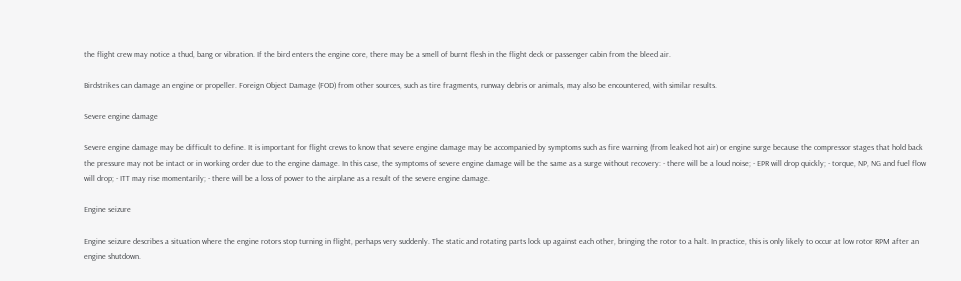the flight crew may notice a thud, bang or vibration. If the bird enters the engine core, there may be a smell of burnt flesh in the flight deck or passenger cabin from the bleed air.

Birdstrikes can damage an engine or propeller. Foreign Object Damage (FOD) from other sources, such as tire fragments, runway debris or animals, may also be encountered, with similar results.

Severe engine damage

Severe engine damage may be difficult to define. It is important for flight crews to know that severe engine damage may be accompanied by symptoms such as fire warning (from leaked hot air) or engine surge because the compressor stages that hold back the pressure may not be intact or in working order due to the engine damage. In this case, the symptoms of severe engine damage will be the same as a surge without recovery: - there will be a loud noise; - EPR will drop quickly; - torque, NP, NG and fuel flow will drop; - ITT may rise momentarily; - there will be a loss of power to the airplane as a result of the severe engine damage.

Engine seizure

Engine seizure describes a situation where the engine rotors stop turning in flight, perhaps very suddenly. The static and rotating parts lock up against each other, bringing the rotor to a halt. In practice, this is only likely to occur at low rotor RPM after an engine shutdown.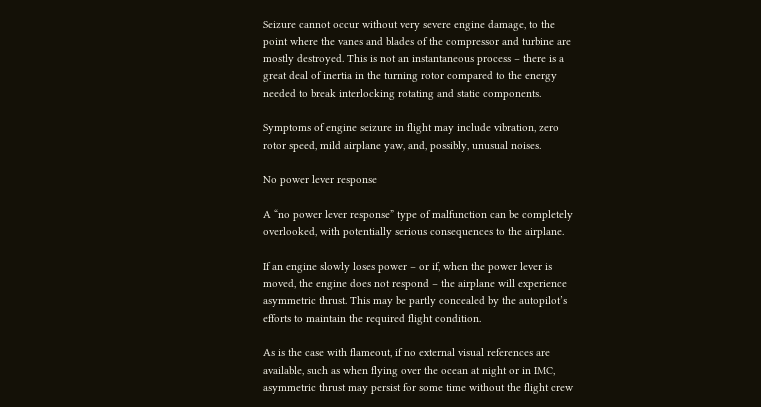Seizure cannot occur without very severe engine damage, to the point where the vanes and blades of the compressor and turbine are mostly destroyed. This is not an instantaneous process – there is a great deal of inertia in the turning rotor compared to the energy needed to break interlocking rotating and static components.

Symptoms of engine seizure in flight may include vibration, zero rotor speed, mild airplane yaw, and, possibly, unusual noises.

No power lever response

A “no power lever response” type of malfunction can be completely overlooked, with potentially serious consequences to the airplane.

If an engine slowly loses power – or if, when the power lever is moved, the engine does not respond – the airplane will experience asymmetric thrust. This may be partly concealed by the autopilot’s efforts to maintain the required flight condition.

As is the case with flameout, if no external visual references are available, such as when flying over the ocean at night or in IMC, asymmetric thrust may persist for some time without the flight crew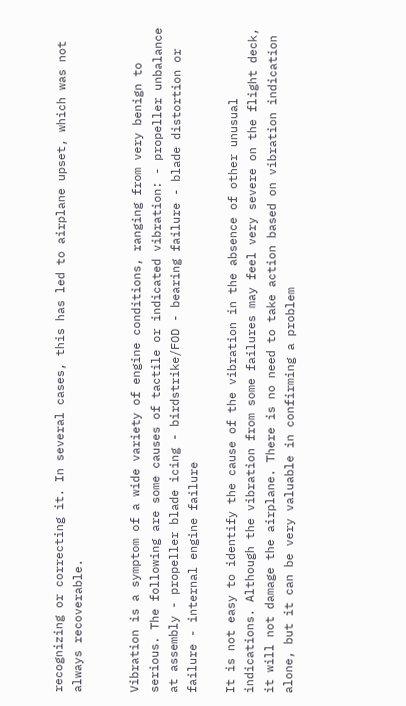recognizing or correcting it. In several cases, this has led to airplane upset, which was not always recoverable.


Vibration is a symptom of a wide variety of engine conditions, ranging from very benign to serious. The following are some causes of tactile or indicated vibration: - propeller unbalance at assembly - propeller blade icing - birdstrike/FOD - bearing failure - blade distortion or failure - internal engine failure

It is not easy to identify the cause of the vibration in the absence of other unusual indications. Although the vibration from some failures may feel very severe on the flight deck, it will not damage the airplane. There is no need to take action based on vibration indication alone, but it can be very valuable in confirming a problem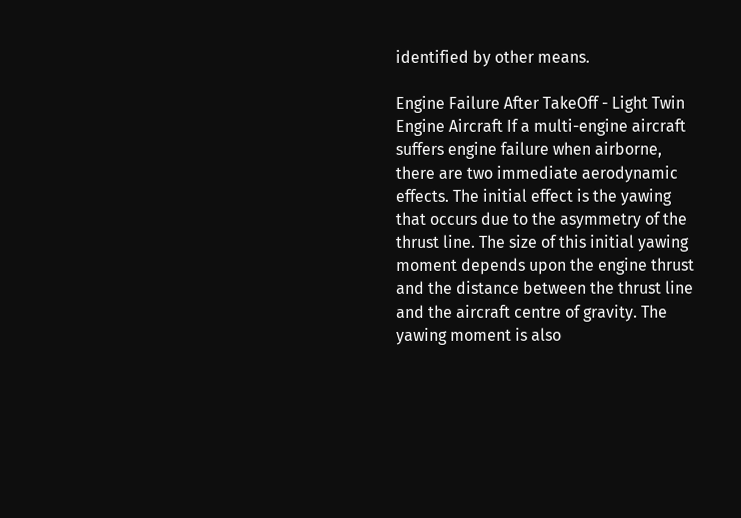identified by other means.

Engine Failure After TakeOff - Light Twin Engine Aircraft If a multi-engine aircraft suffers engine failure when airborne, there are two immediate aerodynamic effects. The initial effect is the yawing that occurs due to the asymmetry of the thrust line. The size of this initial yawing moment depends upon the engine thrust and the distance between the thrust line and the aircraft centre of gravity. The yawing moment is also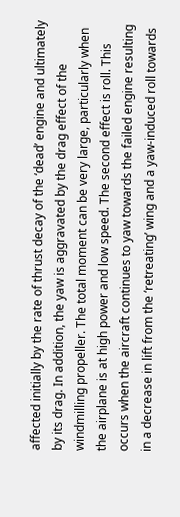affected initially by the rate of thrust decay of the ‘dead’ engine and ultimately by its drag. In addition, the yaw is aggravated by the drag effect of the windmilling propeller. The total moment can be very large, particularly when the airplane is at high power and low speed. The second effect is roll. This occurs when the aircraft continues to yaw towards the failed engine resulting in a decrease in lift from the ‘retreating’ wing and a yaw-induced roll towards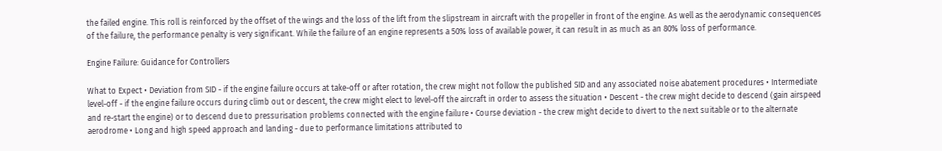the failed engine. This roll is reinforced by the offset of the wings and the loss of the lift from the slipstream in aircraft with the propeller in front of the engine. As well as the aerodynamic consequences of the failure, the performance penalty is very significant. While the failure of an engine represents a 50% loss of available power, it can result in as much as an 80% loss of performance.

Engine Failure: Guidance for Controllers

What to Expect • Deviation from SID - if the engine failure occurs at take-off or after rotation, the crew might not follow the published SID and any associated noise abatement procedures • Intermediate level-off - if the engine failure occurs during climb out or descent, the crew might elect to level-off the aircraft in order to assess the situation • Descent - the crew might decide to descend (gain airspeed and re-start the engine) or to descend due to pressurisation problems connected with the engine failure • Course deviation - the crew might decide to divert to the next suitable or to the alternate aerodrome • Long and high speed approach and landing - due to performance limitations attributed to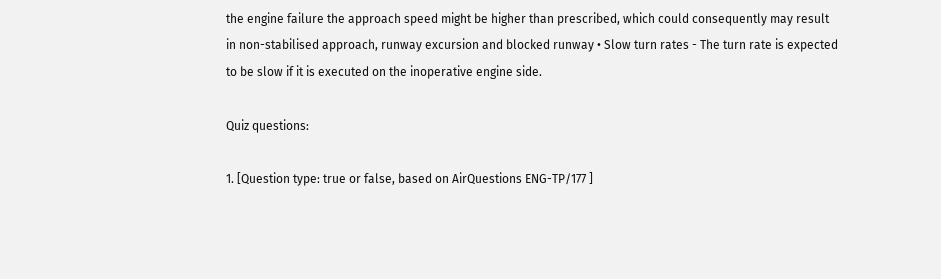the engine failure the approach speed might be higher than prescribed, which could consequently may result in non-stabilised approach, runway excursion and blocked runway • Slow turn rates - The turn rate is expected to be slow if it is executed on the inoperative engine side.

Quiz questions:

1. [Question type: true or false, based on AirQuestions ENG-TP/177 ]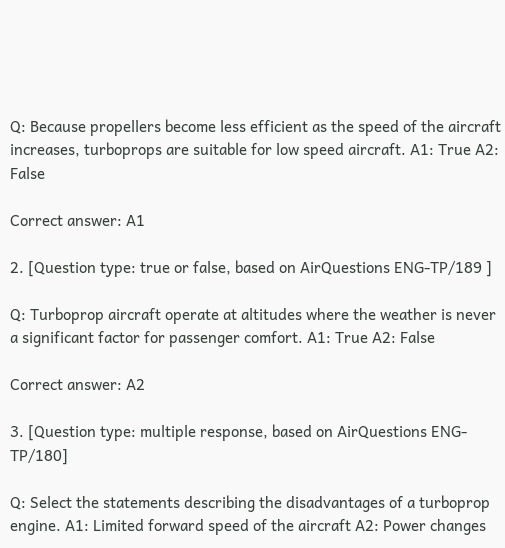Q: Because propellers become less efficient as the speed of the aircraft increases, turboprops are suitable for low speed aircraft. A1: True A2: False

Correct answer: A1

2. [Question type: true or false, based on AirQuestions ENG-TP/189 ]

Q: Turboprop aircraft operate at altitudes where the weather is never a significant factor for passenger comfort. A1: True A2: False

Correct answer: A2

3. [Question type: multiple response, based on AirQuestions ENG-TP/180]

Q: Select the statements describing the disadvantages of a turboprop engine. A1: Limited forward speed of the aircraft A2: Power changes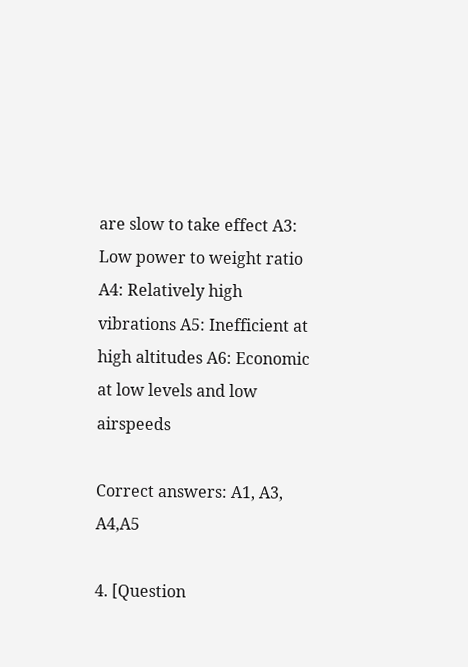are slow to take effect A3: Low power to weight ratio A4: Relatively high vibrations A5: Inefficient at high altitudes A6: Economic at low levels and low airspeeds

Correct answers: A1, A3, A4,A5

4. [Question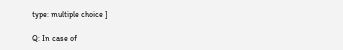type: multiple choice ]

Q: In case of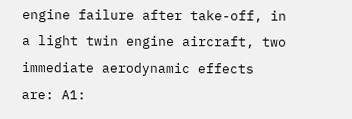engine failure after take-off, in a light twin engine aircraft, two immediate aerodynamic effects are: A1: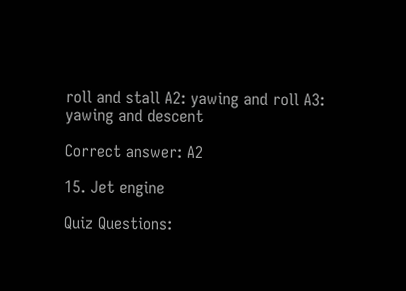roll and stall A2: yawing and roll A3: yawing and descent

Correct answer: A2

15. Jet engine

Quiz Questions: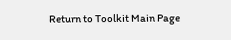Return to Toolkit Main Page